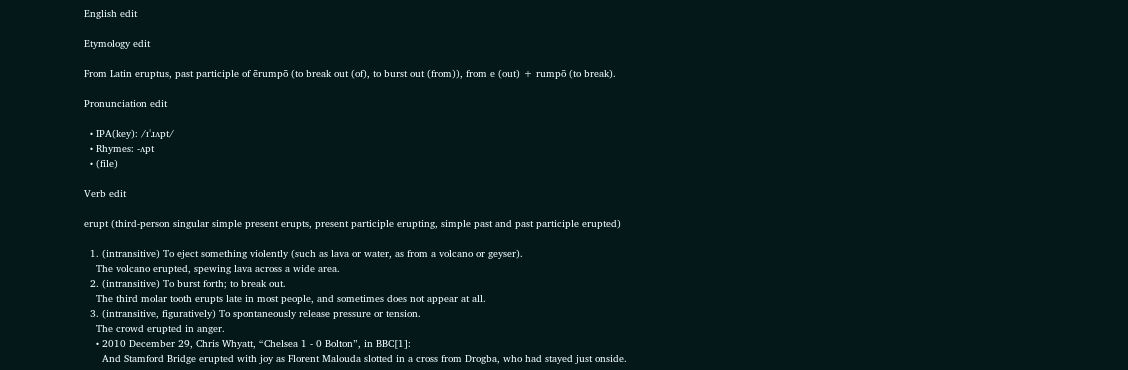English edit

Etymology edit

From Latin eruptus, past participle of ērumpō (to break out (of), to burst out (from)), from e (out) + rumpō (to break).

Pronunciation edit

  • IPA(key): /ɪˈɹʌpt/
  • Rhymes: -ʌpt
  • (file)

Verb edit

erupt (third-person singular simple present erupts, present participle erupting, simple past and past participle erupted)

  1. (intransitive) To eject something violently (such as lava or water, as from a volcano or geyser).
    The volcano erupted, spewing lava across a wide area.
  2. (intransitive) To burst forth; to break out.
    The third molar tooth erupts late in most people, and sometimes does not appear at all.
  3. (intransitive, figuratively) To spontaneously release pressure or tension.
    The crowd erupted in anger.
    • 2010 December 29, Chris Whyatt, “Chelsea 1 - 0 Bolton”, in BBC[1]:
      And Stamford Bridge erupted with joy as Florent Malouda slotted in a cross from Drogba, who had stayed just onside.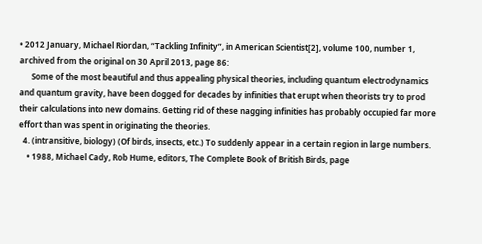• 2012 January, Michael Riordan, “Tackling Infinity”, in American Scientist[2], volume 100, number 1, archived from the original on 30 April 2013, page 86:
      Some of the most beautiful and thus appealing physical theories, including quantum electrodynamics and quantum gravity, have been dogged for decades by infinities that erupt when theorists try to prod their calculations into new domains. Getting rid of these nagging infinities has probably occupied far more effort than was spent in originating the theories.
  4. (intransitive, biology) (Of birds, insects, etc.) To suddenly appear in a certain region in large numbers.
    • 1988, Michael Cady, Rob Hume, editors, The Complete Book of British Birds, page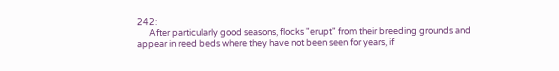242:
      After particularly good seasons, flocks "erupt" from their breeding grounds and appear in reed beds where they have not been seen for years, if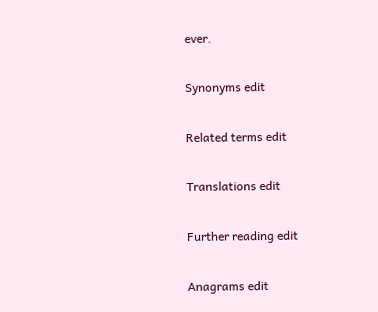ever.

Synonyms edit

Related terms edit

Translations edit

Further reading edit

Anagrams edit